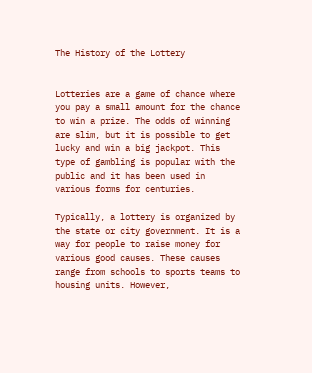The History of the Lottery


Lotteries are a game of chance where you pay a small amount for the chance to win a prize. The odds of winning are slim, but it is possible to get lucky and win a big jackpot. This type of gambling is popular with the public and it has been used in various forms for centuries.

Typically, a lottery is organized by the state or city government. It is a way for people to raise money for various good causes. These causes range from schools to sports teams to housing units. However,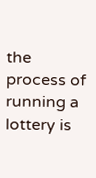the process of running a lottery is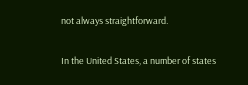not always straightforward.

In the United States, a number of states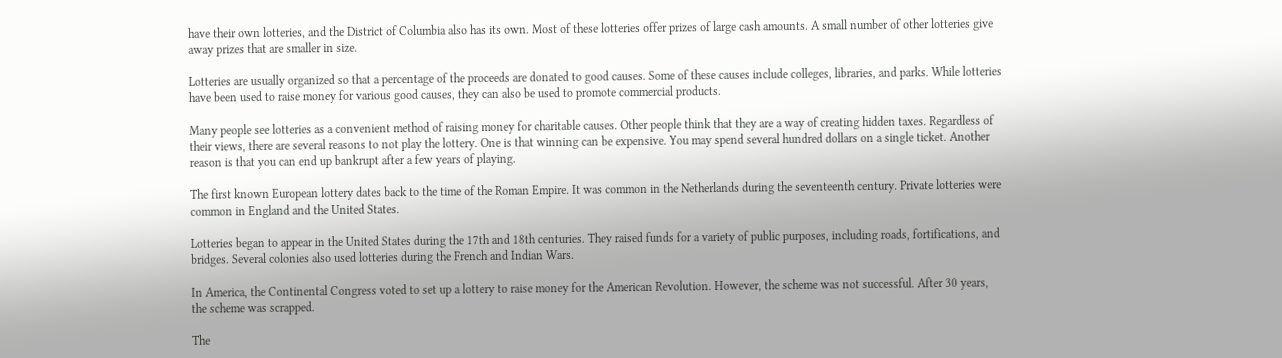have their own lotteries, and the District of Columbia also has its own. Most of these lotteries offer prizes of large cash amounts. A small number of other lotteries give away prizes that are smaller in size.

Lotteries are usually organized so that a percentage of the proceeds are donated to good causes. Some of these causes include colleges, libraries, and parks. While lotteries have been used to raise money for various good causes, they can also be used to promote commercial products.

Many people see lotteries as a convenient method of raising money for charitable causes. Other people think that they are a way of creating hidden taxes. Regardless of their views, there are several reasons to not play the lottery. One is that winning can be expensive. You may spend several hundred dollars on a single ticket. Another reason is that you can end up bankrupt after a few years of playing.

The first known European lottery dates back to the time of the Roman Empire. It was common in the Netherlands during the seventeenth century. Private lotteries were common in England and the United States.

Lotteries began to appear in the United States during the 17th and 18th centuries. They raised funds for a variety of public purposes, including roads, fortifications, and bridges. Several colonies also used lotteries during the French and Indian Wars.

In America, the Continental Congress voted to set up a lottery to raise money for the American Revolution. However, the scheme was not successful. After 30 years, the scheme was scrapped.

The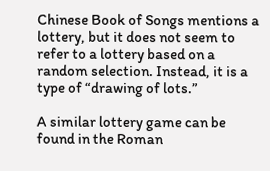Chinese Book of Songs mentions a lottery, but it does not seem to refer to a lottery based on a random selection. Instead, it is a type of “drawing of lots.”

A similar lottery game can be found in the Roman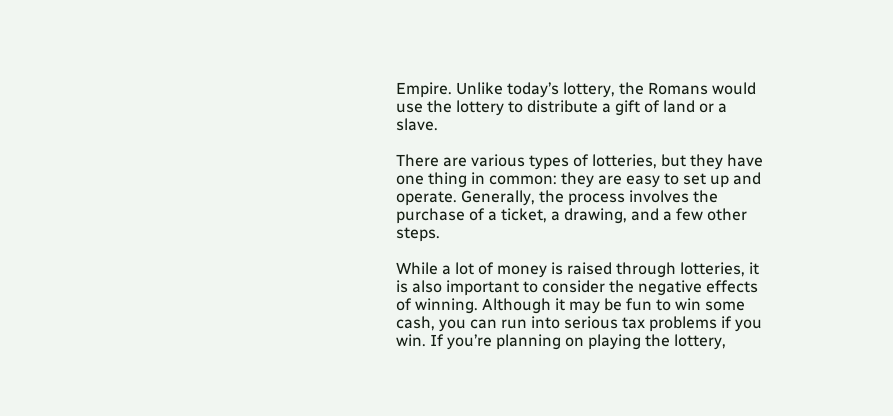Empire. Unlike today’s lottery, the Romans would use the lottery to distribute a gift of land or a slave.

There are various types of lotteries, but they have one thing in common: they are easy to set up and operate. Generally, the process involves the purchase of a ticket, a drawing, and a few other steps.

While a lot of money is raised through lotteries, it is also important to consider the negative effects of winning. Although it may be fun to win some cash, you can run into serious tax problems if you win. If you’re planning on playing the lottery,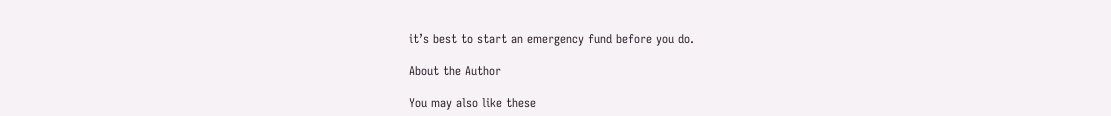it’s best to start an emergency fund before you do.

About the Author

You may also like these